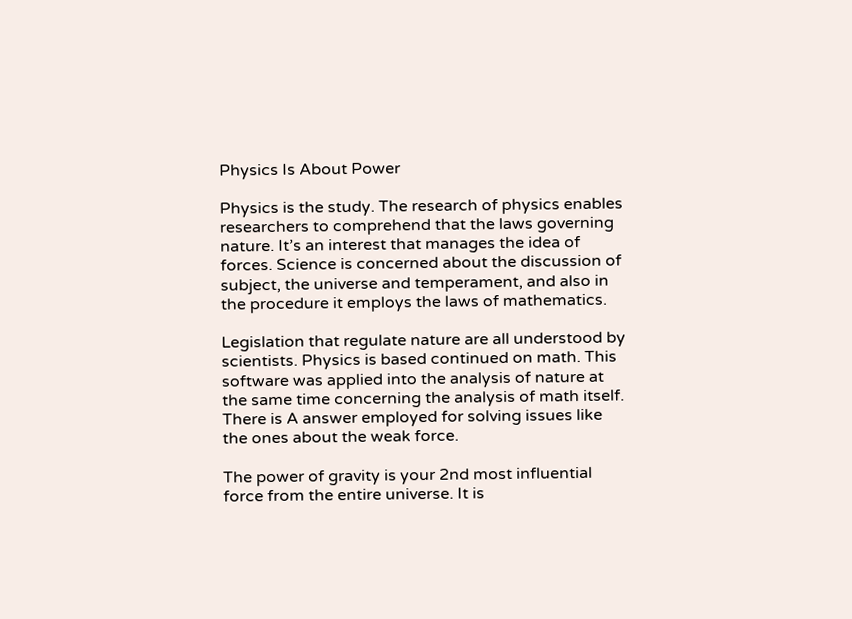Physics Is About Power

Physics is the study. The research of physics enables researchers to comprehend that the laws governing nature. It’s an interest that manages the idea of forces. Science is concerned about the discussion of subject, the universe and temperament, and also in the procedure it employs the laws of mathematics.

Legislation that regulate nature are all understood by scientists. Physics is based continued on math. This software was applied into the analysis of nature at the same time concerning the analysis of math itself. There is A answer employed for solving issues like the ones about the weak force.

The power of gravity is your 2nd most influential force from the entire universe. It is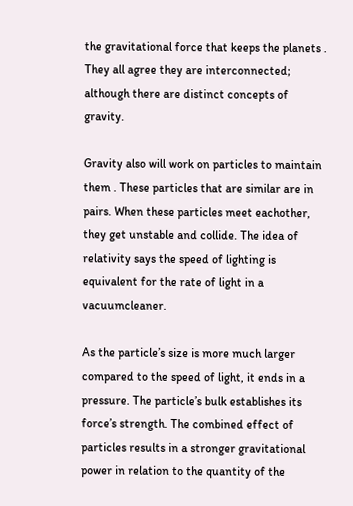the gravitational force that keeps the planets . They all agree they are interconnected; although there are distinct concepts of gravity.

Gravity also will work on particles to maintain them . These particles that are similar are in pairs. When these particles meet eachother, they get unstable and collide. The idea of relativity says the speed of lighting is equivalent for the rate of light in a vacuumcleaner.

As the particle’s size is more much larger compared to the speed of light, it ends in a pressure. The particle’s bulk establishes its force’s strength. The combined effect of particles results in a stronger gravitational power in relation to the quantity of the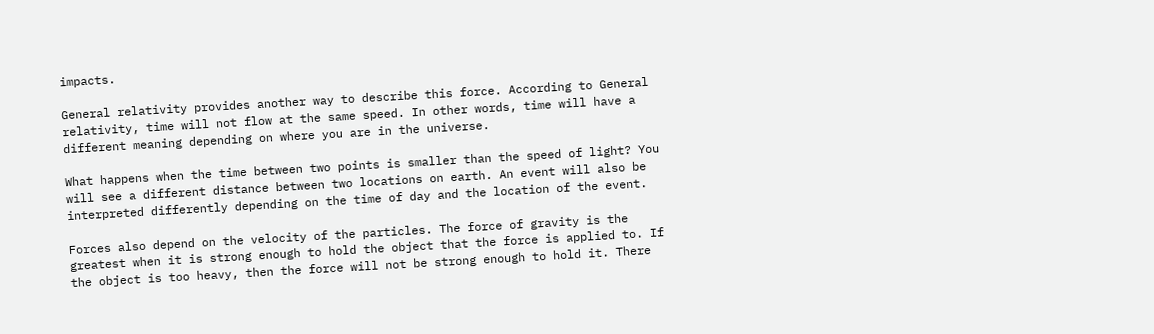impacts.

General relativity provides another way to describe this force. According to General relativity, time will not flow at the same speed. In other words, time will have a different meaning depending on where you are in the universe.

What happens when the time between two points is smaller than the speed of light? You will see a different distance between two locations on earth. An event will also be interpreted differently depending on the time of day and the location of the event.

Forces also depend on the velocity of the particles. The force of gravity is the greatest when it is strong enough to hold the object that the force is applied to. If the object is too heavy, then the force will not be strong enough to hold it. There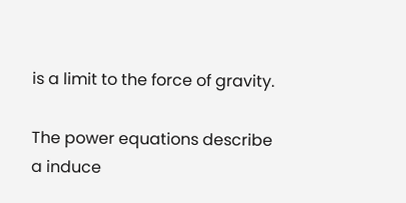is a limit to the force of gravity.

The power equations describe a induce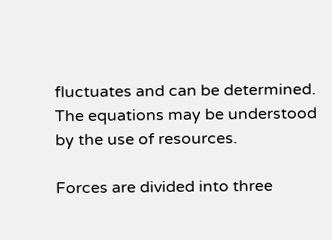fluctuates and can be determined. The equations may be understood by the use of resources.

Forces are divided into three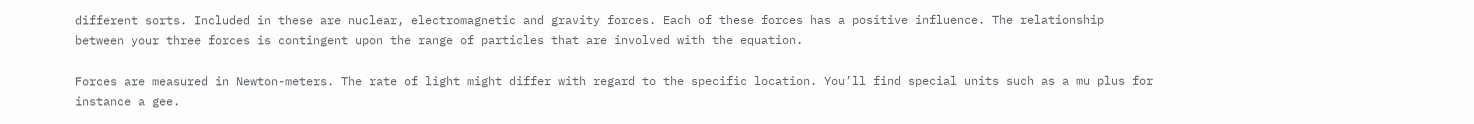different sorts. Included in these are nuclear, electromagnetic and gravity forces. Each of these forces has a positive influence. The relationship between your three forces is contingent upon the range of particles that are involved with the equation.

Forces are measured in Newton-meters. The rate of light might differ with regard to the specific location. You’ll find special units such as a mu plus for instance a gee.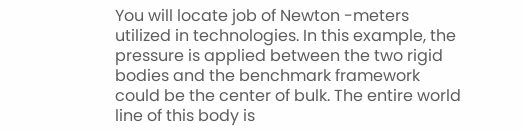You will locate job of Newton -meters utilized in technologies. In this example, the pressure is applied between the two rigid bodies and the benchmark framework could be the center of bulk. The entire world line of this body is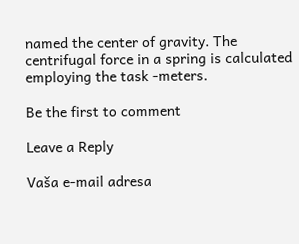named the center of gravity. The centrifugal force in a spring is calculated employing the task -meters.

Be the first to comment

Leave a Reply

Vaša e-mail adresa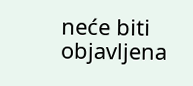neće biti objavljena